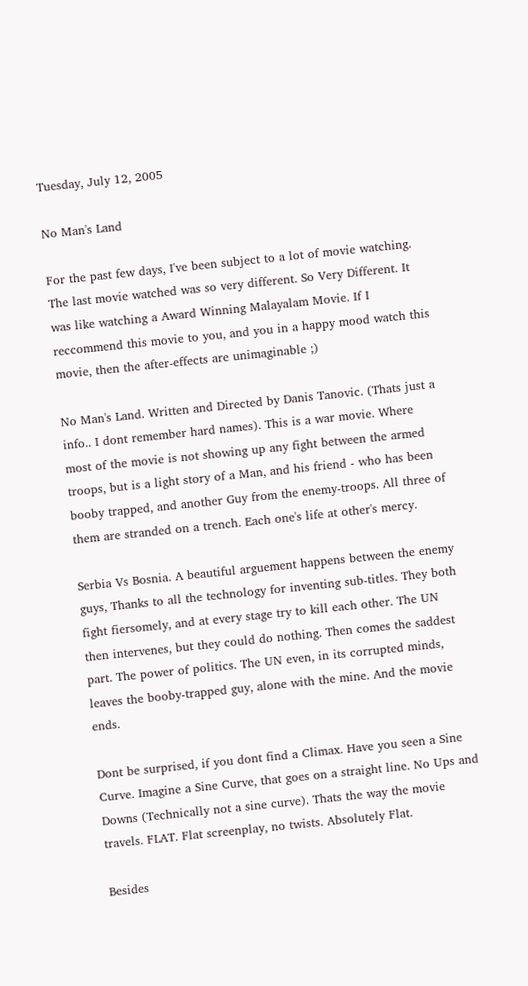Tuesday, July 12, 2005

No Man's Land

For the past few days, I've been subject to a lot of movie watching. The last movie watched was so very different. So Very Different. It was like watching a Award Winning Malayalam Movie. If I reccommend this movie to you, and you in a happy mood watch this movie, then the after-effects are unimaginable ;)

No Man's Land. Written and Directed by Danis Tanovic. (Thats just a info.. I dont remember hard names). This is a war movie. Where most of the movie is not showing up any fight between the armed troops, but is a light story of a Man, and his friend - who has been booby trapped, and another Guy from the enemy-troops. All three of them are stranded on a trench. Each one's life at other's mercy.

Serbia Vs Bosnia. A beautiful arguement happens between the enemy guys, Thanks to all the technology for inventing sub-titles. They both fight fiersomely, and at every stage try to kill each other. The UN then intervenes, but they could do nothing. Then comes the saddest part. The power of politics. The UN even, in its corrupted minds, leaves the booby-trapped guy, alone with the mine. And the movie ends.

Dont be surprised, if you dont find a Climax. Have you seen a Sine Curve. Imagine a Sine Curve, that goes on a straight line. No Ups and Downs (Technically not a sine curve). Thats the way the movie travels. FLAT. Flat screenplay, no twists. Absolutely Flat.

Besides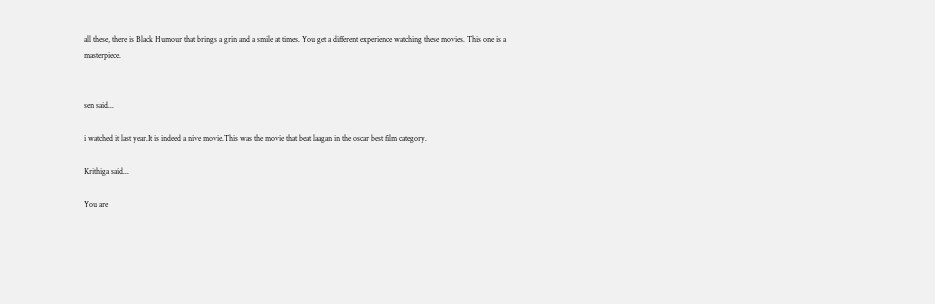all these, there is Black Humour that brings a grin and a smile at times. You get a different experience watching these movies. This one is a masterpiece.


sen said...

i watched it last year.It is indeed a nive movie.This was the movie that beat laagan in the oscar best film category.

Krithiga said...

You are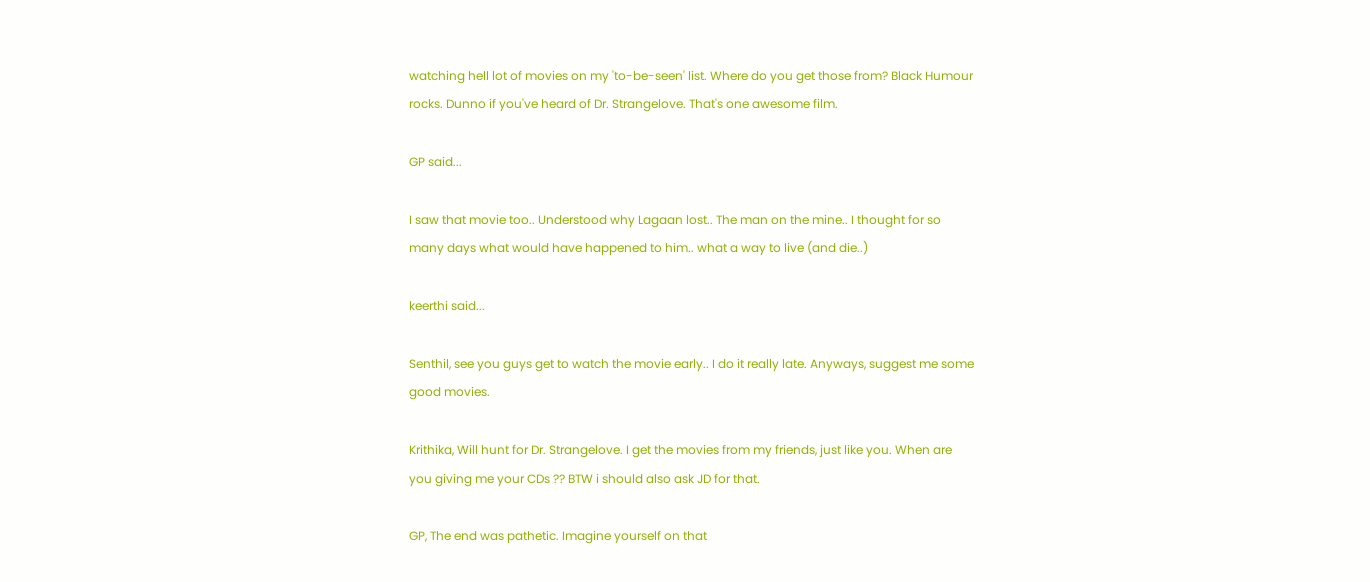watching hell lot of movies on my 'to-be-seen' list. Where do you get those from? Black Humour rocks. Dunno if you've heard of Dr. Strangelove. That's one awesome film.

GP said...

I saw that movie too.. Understood why Lagaan lost.. The man on the mine.. I thought for so many days what would have happened to him.. what a way to live (and die..)

keerthi said...

Senthil, see you guys get to watch the movie early.. I do it really late. Anyways, suggest me some good movies.

Krithika, Will hunt for Dr. Strangelove. I get the movies from my friends, just like you. When are you giving me your CDs ?? BTW i should also ask JD for that.

GP, The end was pathetic. Imagine yourself on that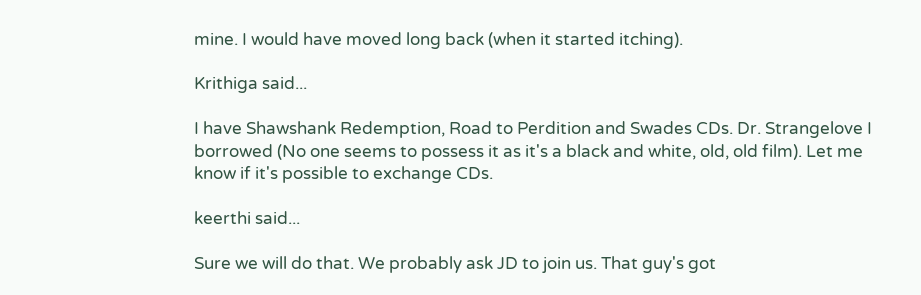mine. I would have moved long back (when it started itching).

Krithiga said...

I have Shawshank Redemption, Road to Perdition and Swades CDs. Dr. Strangelove I borrowed (No one seems to possess it as it's a black and white, old, old film). Let me know if it's possible to exchange CDs.

keerthi said...

Sure we will do that. We probably ask JD to join us. That guy's got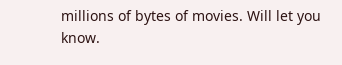millions of bytes of movies. Will let you know.